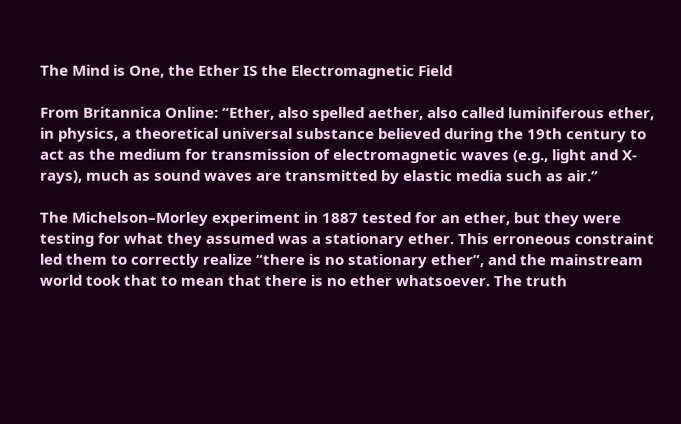The Mind is One, the Ether IS the Electromagnetic Field

From Britannica Online: “Ether, also spelled aether, also called luminiferous ether, in physics, a theoretical universal substance believed during the 19th century to act as the medium for transmission of electromagnetic waves (e.g., light and X-rays), much as sound waves are transmitted by elastic media such as air.”

The Michelson–Morley experiment in 1887 tested for an ether, but they were testing for what they assumed was a stationary ether. This erroneous constraint led them to correctly realize “there is no stationary ether”, and the mainstream world took that to mean that there is no ether whatsoever. The truth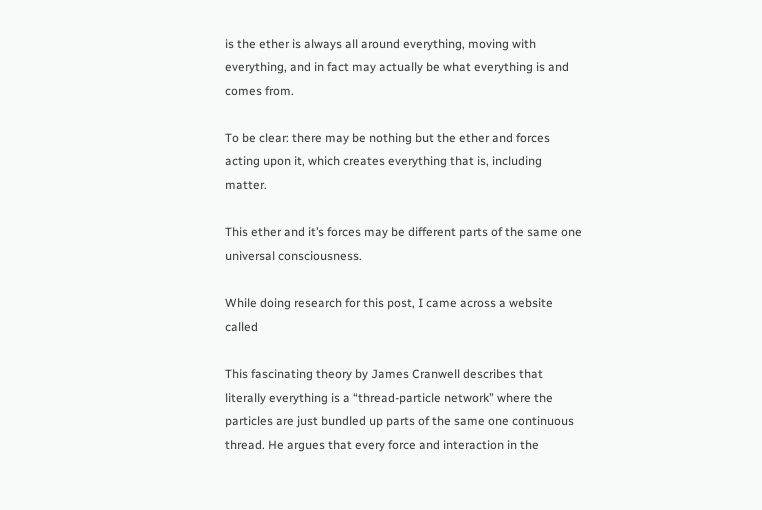is the ether is always all around everything, moving with everything, and in fact may actually be what everything is and comes from.

To be clear: there may be nothing but the ether and forces acting upon it, which creates everything that is, including matter.

This ether and it’s forces may be different parts of the same one universal consciousness.

While doing research for this post, I came across a website called

This fascinating theory by James Cranwell describes that literally everything is a “thread-particle network” where the particles are just bundled up parts of the same one continuous thread. He argues that every force and interaction in the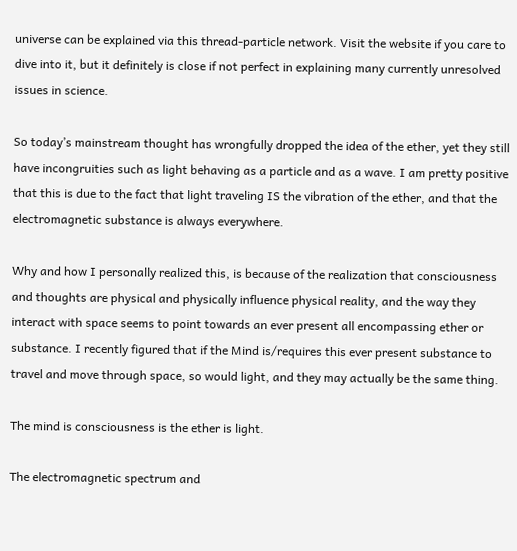universe can be explained via this thread-particle network. Visit the website if you care to dive into it, but it definitely is close if not perfect in explaining many currently unresolved issues in science.

So today’s mainstream thought has wrongfully dropped the idea of the ether, yet they still have incongruities such as light behaving as a particle and as a wave. I am pretty positive that this is due to the fact that light traveling IS the vibration of the ether, and that the electromagnetic substance is always everywhere.

Why and how I personally realized this, is because of the realization that consciousness and thoughts are physical and physically influence physical reality, and the way they interact with space seems to point towards an ever present all encompassing ether or substance. I recently figured that if the Mind is/requires this ever present substance to travel and move through space, so would light, and they may actually be the same thing.

The mind is consciousness is the ether is light.

The electromagnetic spectrum and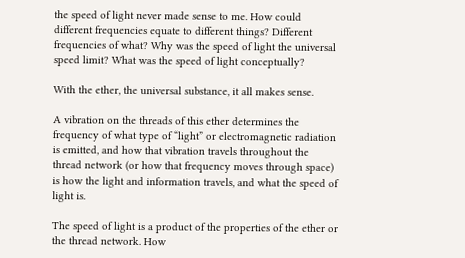the speed of light never made sense to me. How could different frequencies equate to different things? Different frequencies of what? Why was the speed of light the universal speed limit? What was the speed of light conceptually?

With the ether, the universal substance, it all makes sense.

A vibration on the threads of this ether determines the frequency of what type of “light” or electromagnetic radiation is emitted, and how that vibration travels throughout the thread network (or how that frequency moves through space) is how the light and information travels, and what the speed of light is.

The speed of light is a product of the properties of the ether or the thread network. How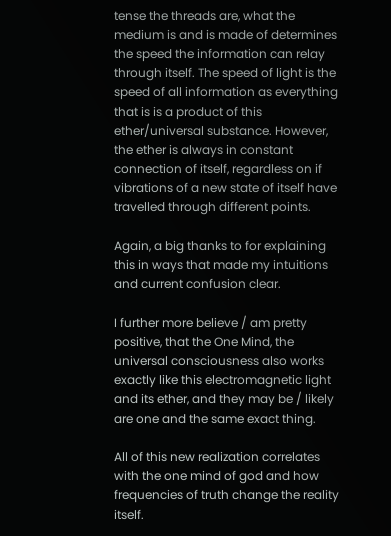tense the threads are, what the medium is and is made of determines the speed the information can relay through itself. The speed of light is the speed of all information as everything that is is a product of this ether/universal substance. However, the ether is always in constant connection of itself, regardless on if vibrations of a new state of itself have travelled through different points.

Again, a big thanks to for explaining this in ways that made my intuitions and current confusion clear.

I further more believe / am pretty positive, that the One Mind, the universal consciousness also works exactly like this electromagnetic light and its ether, and they may be / likely are one and the same exact thing.

All of this new realization correlates with the one mind of god and how frequencies of truth change the reality itself.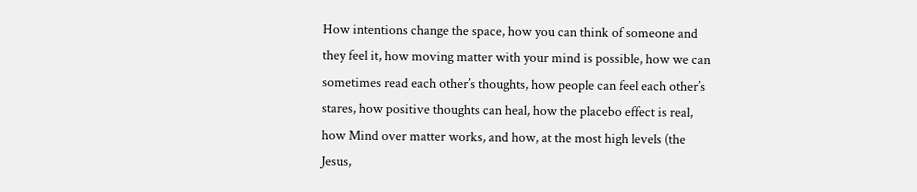How intentions change the space, how you can think of someone and they feel it, how moving matter with your mind is possible, how we can sometimes read each other’s thoughts, how people can feel each other’s stares, how positive thoughts can heal, how the placebo effect is real, how Mind over matter works, and how, at the most high levels (the Jesus,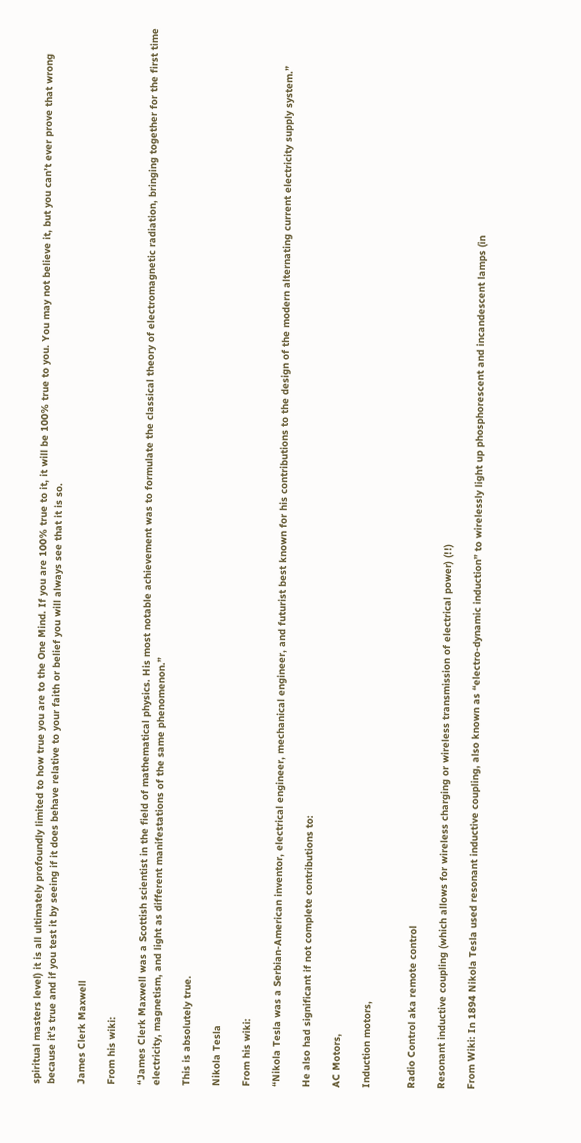spiritual masters level) it is all ultimately profoundly limited to how true you are to the One Mind. If you are 100% true to it, it will be 100% true to you. You may not believe it, but you can’t ever prove that wrong because it’s true and if you test it by seeing if it does behave relative to your faith or belief you will always see that it is so.

James Clerk Maxwell

From his wiki:

“James Clerk Maxwell was a Scottish scientist in the field of mathematical physics. His most notable achievement was to formulate the classical theory of electromagnetic radiation, bringing together for the first time electricity, magnetism, and light as different manifestations of the same phenomenon.”

This is absolutely true.

Nikola Tesla

From his wiki:

“Nikola Tesla was a Serbian-American inventor, electrical engineer, mechanical engineer, and futurist best known for his contributions to the design of the modern alternating current electricity supply system.”

He also had significant if not complete contributions to:

AC Motors,

Induction motors,


Radio Control aka remote control

Resonant inductive coupling (which allows for wireless charging or wireless transmission of electrical power) (!!)

From Wiki: In 1894 Nikola Tesla used resonant inductive coupling, also known as “electro-dynamic induction” to wirelessly light up phosphorescent and incandescent lamps (in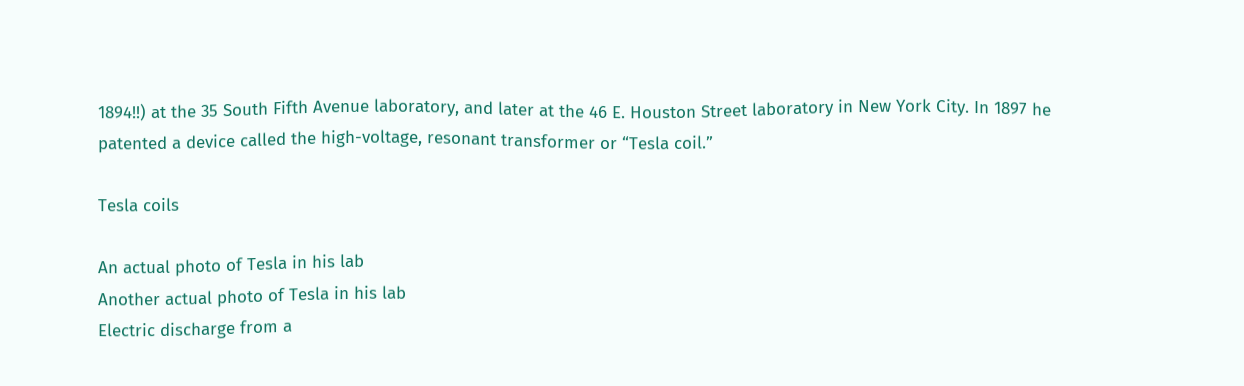1894!!) at the 35 South Fifth Avenue laboratory, and later at the 46 E. Houston Street laboratory in New York City. In 1897 he patented a device called the high-voltage, resonant transformer or “Tesla coil.”

Tesla coils

An actual photo of Tesla in his lab
Another actual photo of Tesla in his lab
Electric discharge from a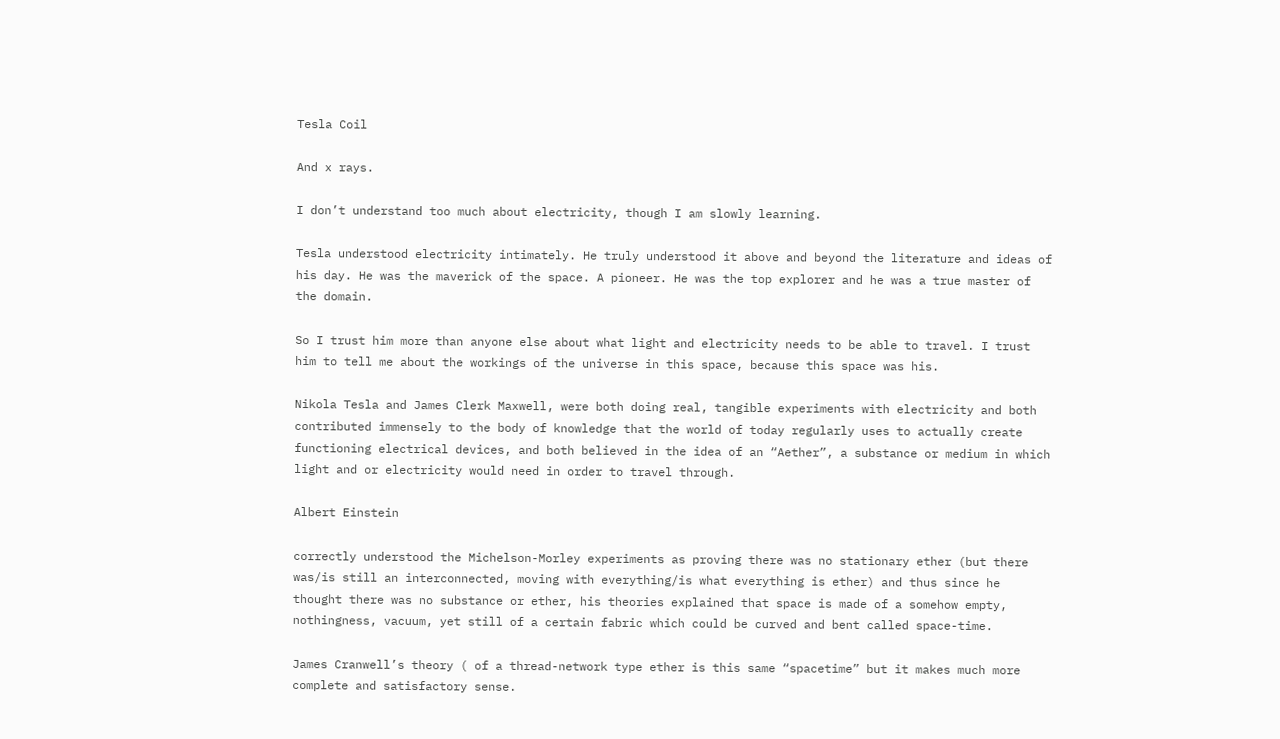Tesla Coil

And x rays.

I don’t understand too much about electricity, though I am slowly learning.

Tesla understood electricity intimately. He truly understood it above and beyond the literature and ideas of his day. He was the maverick of the space. A pioneer. He was the top explorer and he was a true master of the domain.

So I trust him more than anyone else about what light and electricity needs to be able to travel. I trust him to tell me about the workings of the universe in this space, because this space was his.

Nikola Tesla and James Clerk Maxwell, were both doing real, tangible experiments with electricity and both contributed immensely to the body of knowledge that the world of today regularly uses to actually create functioning electrical devices, and both believed in the idea of an “Aether”, a substance or medium in which light and or electricity would need in order to travel through.

Albert Einstein

correctly understood the Michelson-Morley experiments as proving there was no stationary ether (but there was/is still an interconnected, moving with everything/is what everything is ether) and thus since he thought there was no substance or ether, his theories explained that space is made of a somehow empty, nothingness, vacuum, yet still of a certain fabric which could be curved and bent called space-time.

James Cranwell’s theory ( of a thread-network type ether is this same “spacetime” but it makes much more complete and satisfactory sense.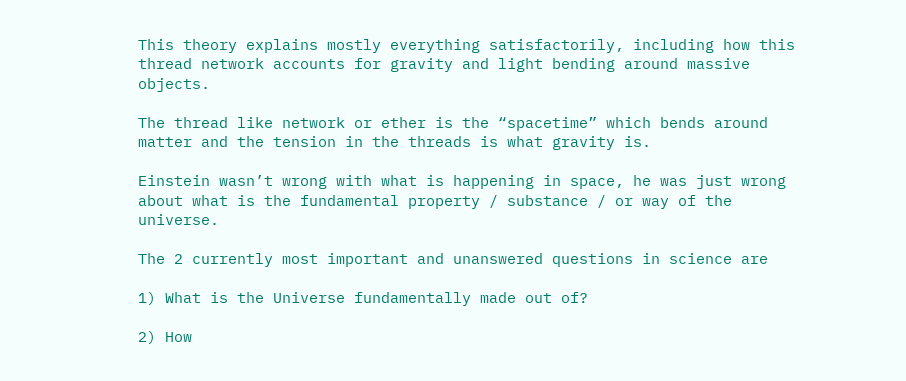This theory explains mostly everything satisfactorily, including how this thread network accounts for gravity and light bending around massive objects.

The thread like network or ether is the “spacetime” which bends around matter and the tension in the threads is what gravity is.

Einstein wasn’t wrong with what is happening in space, he was just wrong about what is the fundamental property / substance / or way of the universe.

The 2 currently most important and unanswered questions in science are

1) What is the Universe fundamentally made out of?

2) How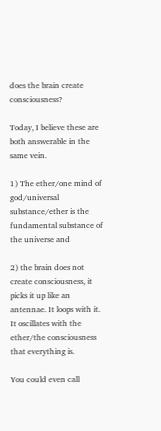does the brain create consciousness?

Today, I believe these are both answerable in the same vein.

1) The ether/one mind of god/universal substance/ether is the fundamental substance of the universe and

2) the brain does not create consciousness, it picks it up like an antennae. It loops with it. It oscillates with the ether/the consciousness that everything is.

You could even call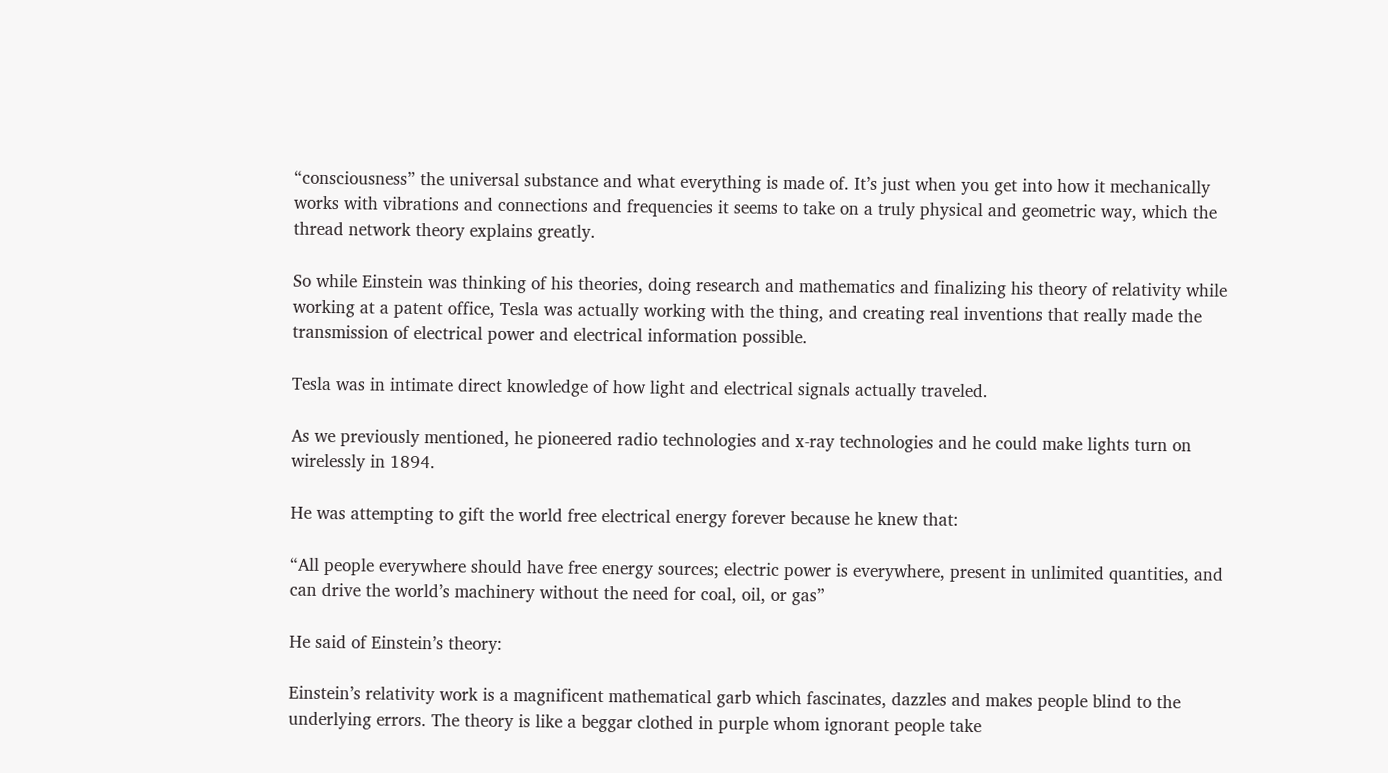“consciousness” the universal substance and what everything is made of. It’s just when you get into how it mechanically works with vibrations and connections and frequencies it seems to take on a truly physical and geometric way, which the thread network theory explains greatly.

So while Einstein was thinking of his theories, doing research and mathematics and finalizing his theory of relativity while working at a patent office, Tesla was actually working with the thing, and creating real inventions that really made the transmission of electrical power and electrical information possible.

Tesla was in intimate direct knowledge of how light and electrical signals actually traveled.

As we previously mentioned, he pioneered radio technologies and x-ray technologies and he could make lights turn on wirelessly in 1894.

He was attempting to gift the world free electrical energy forever because he knew that:

“All people everywhere should have free energy sources; electric power is everywhere, present in unlimited quantities, and can drive the world’s machinery without the need for coal, oil, or gas”

He said of Einstein’s theory:

Einstein’s relativity work is a magnificent mathematical garb which fascinates, dazzles and makes people blind to the underlying errors. The theory is like a beggar clothed in purple whom ignorant people take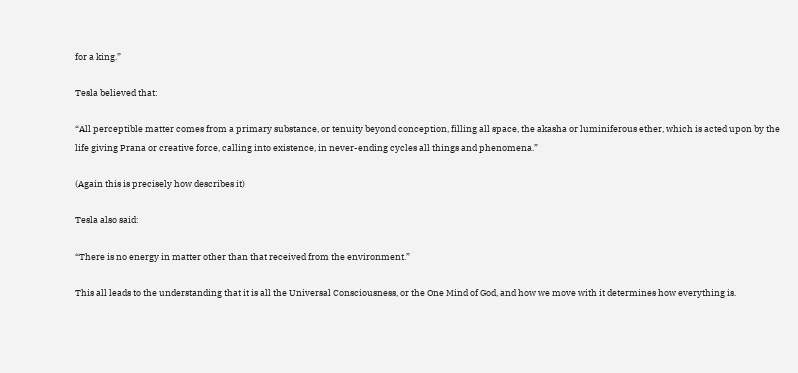for a king.”

Tesla believed that:

“All perceptible matter comes from a primary substance, or tenuity beyond conception, filling all space, the akasha or luminiferous ether, which is acted upon by the life giving Prana or creative force, calling into existence, in never-ending cycles all things and phenomena.”

(Again this is precisely how describes it)

Tesla also said:

“There is no energy in matter other than that received from the environment.”

This all leads to the understanding that it is all the Universal Consciousness, or the One Mind of God, and how we move with it determines how everything is.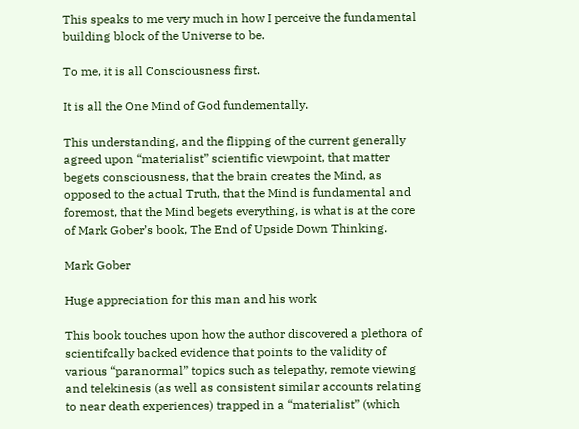This speaks to me very much in how I perceive the fundamental building block of the Universe to be.

To me, it is all Consciousness first.

It is all the One Mind of God fundementally.

This understanding, and the flipping of the current generally agreed upon “materialist” scientific viewpoint, that matter begets consciousness, that the brain creates the Mind, as opposed to the actual Truth, that the Mind is fundamental and foremost, that the Mind begets everything, is what is at the core of Mark Gober’s book, The End of Upside Down Thinking.

Mark Gober

Huge appreciation for this man and his work

This book touches upon how the author discovered a plethora of scientifcally backed evidence that points to the validity of various “paranormal” topics such as telepathy, remote viewing and telekinesis (as well as consistent similar accounts relating to near death experiences) trapped in a “materialist” (which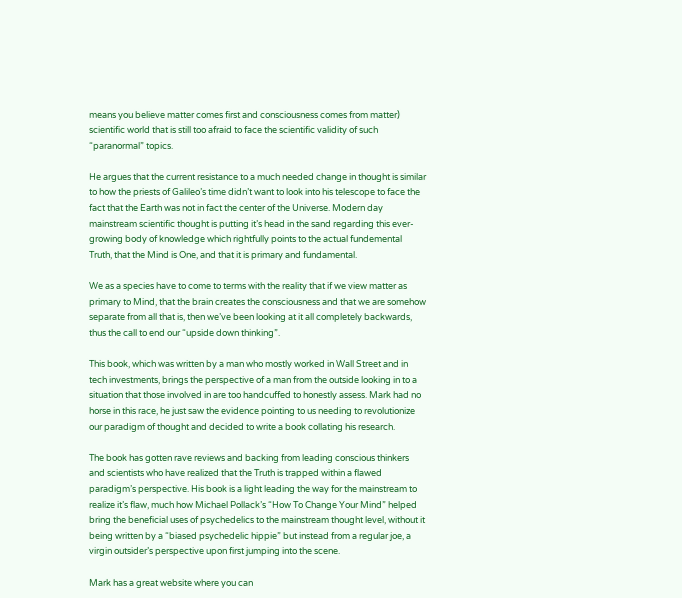means you believe matter comes first and consciousness comes from matter) scientific world that is still too afraid to face the scientific validity of such “paranormal” topics.

He argues that the current resistance to a much needed change in thought is similar to how the priests of Galileo’s time didn’t want to look into his telescope to face the fact that the Earth was not in fact the center of the Universe. Modern day mainstream scientific thought is putting it’s head in the sand regarding this ever-growing body of knowledge which rightfully points to the actual fundemental Truth, that the Mind is One, and that it is primary and fundamental.

We as a species have to come to terms with the reality that if we view matter as primary to Mind, that the brain creates the consciousness and that we are somehow separate from all that is, then we’ve been looking at it all completely backwards, thus the call to end our “upside down thinking”.

This book, which was written by a man who mostly worked in Wall Street and in tech investments, brings the perspective of a man from the outside looking in to a situation that those involved in are too handcuffed to honestly assess. Mark had no horse in this race, he just saw the evidence pointing to us needing to revolutionize our paradigm of thought and decided to write a book collating his research.

The book has gotten rave reviews and backing from leading conscious thinkers and scientists who have realized that the Truth is trapped within a flawed paradigm’s perspective. His book is a light leading the way for the mainstream to realize it’s flaw, much how Michael Pollack’s “How To Change Your Mind” helped bring the beneficial uses of psychedelics to the mainstream thought level, without it being written by a “biased psychedelic hippie” but instead from a regular joe, a virgin outsider’s perspective upon first jumping into the scene.

Mark has a great website where you can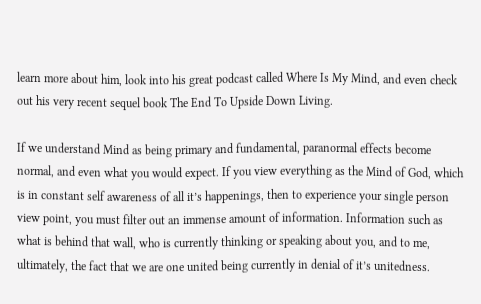learn more about him, look into his great podcast called Where Is My Mind, and even check out his very recent sequel book The End To Upside Down Living.

If we understand Mind as being primary and fundamental, paranormal effects become normal, and even what you would expect. If you view everything as the Mind of God, which is in constant self awareness of all it’s happenings, then to experience your single person view point, you must filter out an immense amount of information. Information such as what is behind that wall, who is currently thinking or speaking about you, and to me, ultimately, the fact that we are one united being currently in denial of it’s unitedness.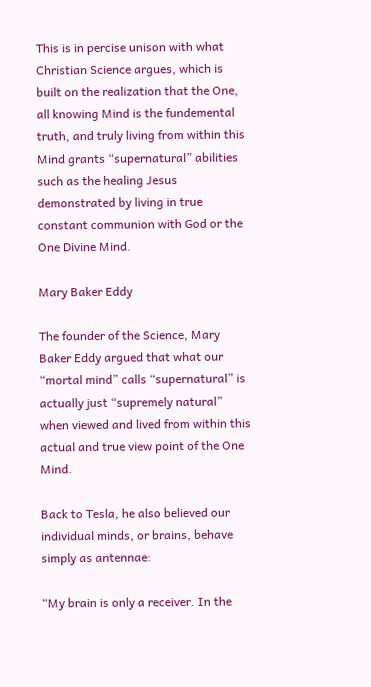This is in percise unison with what Christian Science argues, which is built on the realization that the One, all knowing Mind is the fundemental truth, and truly living from within this Mind grants “supernatural” abilities such as the healing Jesus demonstrated by living in true constant communion with God or the One Divine Mind.

Mary Baker Eddy

The founder of the Science, Mary Baker Eddy argued that what our “mortal mind” calls “supernatural” is actually just “supremely natural” when viewed and lived from within this actual and true view point of the One Mind.

Back to Tesla, he also believed our individual minds, or brains, behave simply as antennae:

“My brain is only a receiver. In the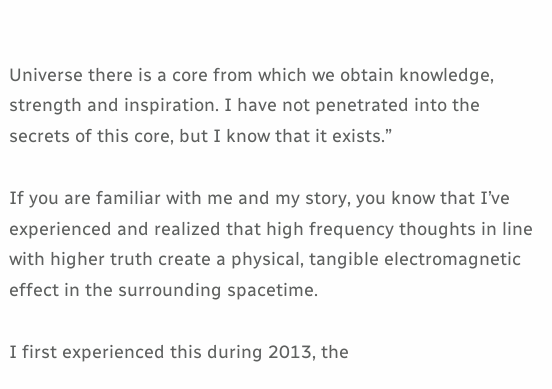Universe there is a core from which we obtain knowledge, strength and inspiration. I have not penetrated into the secrets of this core, but I know that it exists.”

If you are familiar with me and my story, you know that I’ve experienced and realized that high frequency thoughts in line with higher truth create a physical, tangible electromagnetic effect in the surrounding spacetime.

I first experienced this during 2013, the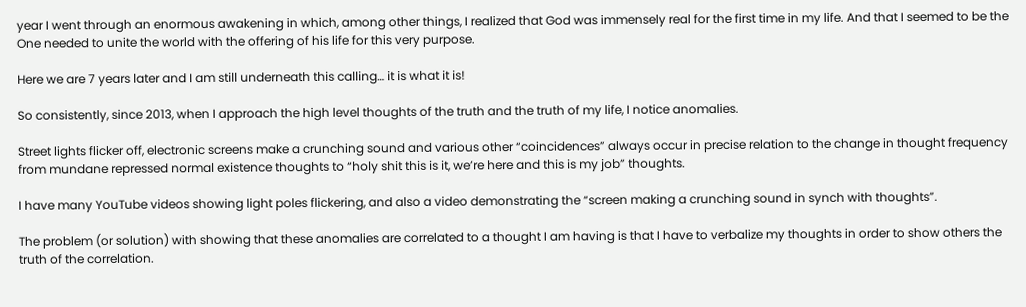year I went through an enormous awakening in which, among other things, I realized that God was immensely real for the first time in my life. And that I seemed to be the One needed to unite the world with the offering of his life for this very purpose.

Here we are 7 years later and I am still underneath this calling… it is what it is!

So consistently, since 2013, when I approach the high level thoughts of the truth and the truth of my life, I notice anomalies.

Street lights flicker off, electronic screens make a crunching sound and various other “coincidences” always occur in precise relation to the change in thought frequency from mundane repressed normal existence thoughts to “holy shit this is it, we’re here and this is my job” thoughts.

I have many YouTube videos showing light poles flickering, and also a video demonstrating the “screen making a crunching sound in synch with thoughts”.

The problem (or solution) with showing that these anomalies are correlated to a thought I am having is that I have to verbalize my thoughts in order to show others the truth of the correlation.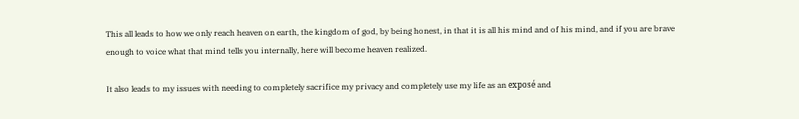This all leads to how we only reach heaven on earth, the kingdom of god, by being honest, in that it is all his mind and of his mind, and if you are brave enough to voice what that mind tells you internally, here will become heaven realized.

It also leads to my issues with needing to completely sacrifice my privacy and completely use my life as an exposé and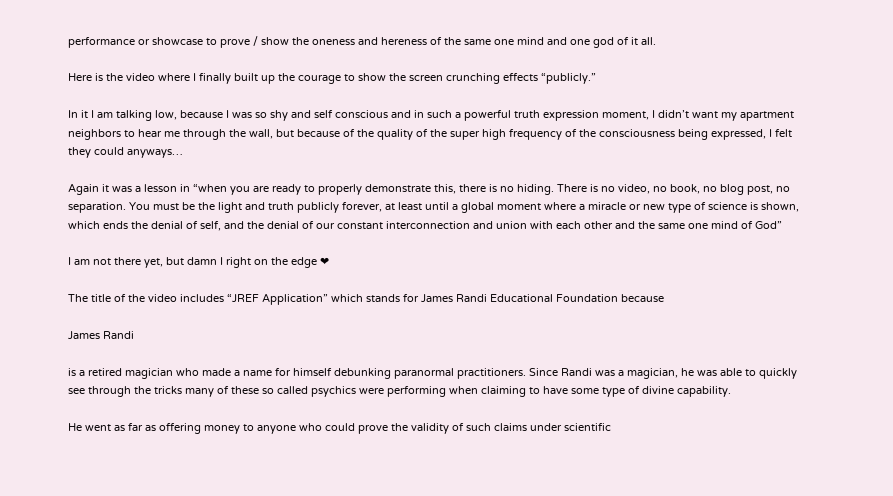performance or showcase to prove / show the oneness and hereness of the same one mind and one god of it all.

Here is the video where I finally built up the courage to show the screen crunching effects “publicly.”

In it I am talking low, because I was so shy and self conscious and in such a powerful truth expression moment, I didn’t want my apartment neighbors to hear me through the wall, but because of the quality of the super high frequency of the consciousness being expressed, I felt they could anyways…

Again it was a lesson in “when you are ready to properly demonstrate this, there is no hiding. There is no video, no book, no blog post, no separation. You must be the light and truth publicly forever, at least until a global moment where a miracle or new type of science is shown, which ends the denial of self, and the denial of our constant interconnection and union with each other and the same one mind of God”

I am not there yet, but damn I right on the edge ❤

The title of the video includes “JREF Application” which stands for James Randi Educational Foundation because

James Randi

is a retired magician who made a name for himself debunking paranormal practitioners. Since Randi was a magician, he was able to quickly see through the tricks many of these so called psychics were performing when claiming to have some type of divine capability.

He went as far as offering money to anyone who could prove the validity of such claims under scientific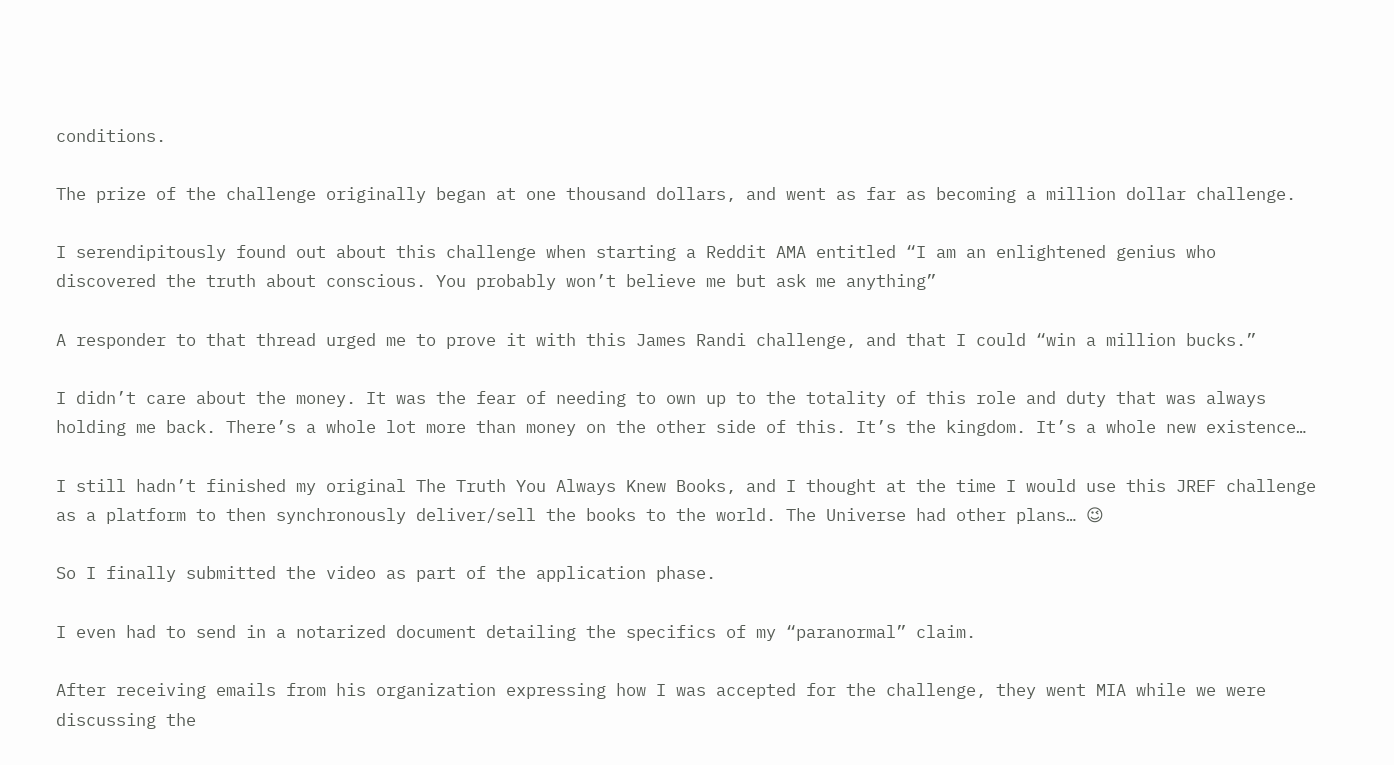conditions.

The prize of the challenge originally began at one thousand dollars, and went as far as becoming a million dollar challenge.

I serendipitously found out about this challenge when starting a Reddit AMA entitled “I am an enlightened genius who discovered the truth about conscious. You probably won’t believe me but ask me anything”

A responder to that thread urged me to prove it with this James Randi challenge, and that I could “win a million bucks.”

I didn’t care about the money. It was the fear of needing to own up to the totality of this role and duty that was always holding me back. There’s a whole lot more than money on the other side of this. It’s the kingdom. It’s a whole new existence…

I still hadn’t finished my original The Truth You Always Knew Books, and I thought at the time I would use this JREF challenge as a platform to then synchronously deliver/sell the books to the world. The Universe had other plans… 😉

So I finally submitted the video as part of the application phase.

I even had to send in a notarized document detailing the specifics of my “paranormal” claim.

After receiving emails from his organization expressing how I was accepted for the challenge, they went MIA while we were discussing the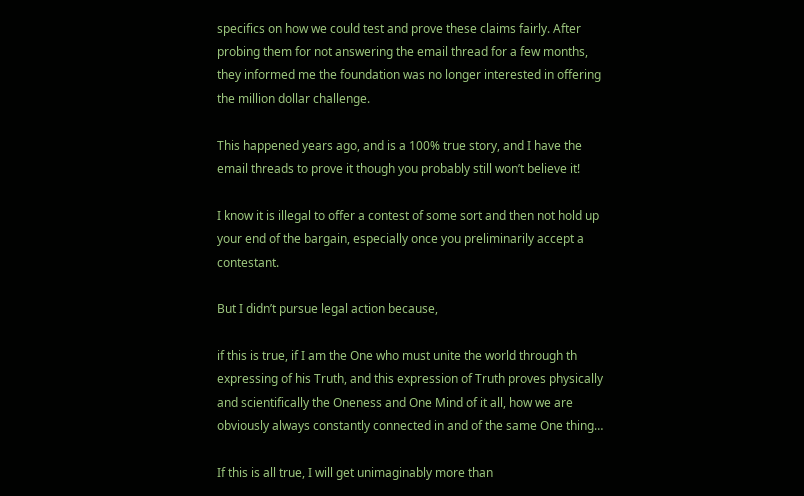specifics on how we could test and prove these claims fairly. After probing them for not answering the email thread for a few months, they informed me the foundation was no longer interested in offering the million dollar challenge.

This happened years ago, and is a 100% true story, and I have the email threads to prove it though you probably still won’t believe it!

I know it is illegal to offer a contest of some sort and then not hold up your end of the bargain, especially once you preliminarily accept a contestant.

But I didn’t pursue legal action because,

if this is true, if I am the One who must unite the world through th expressing of his Truth, and this expression of Truth proves physically and scientifically the Oneness and One Mind of it all, how we are obviously always constantly connected in and of the same One thing…

If this is all true, I will get unimaginably more than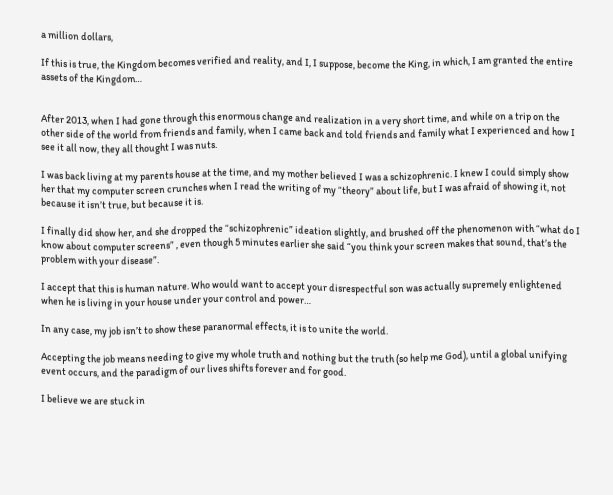a million dollars,

If this is true, the Kingdom becomes verified and reality, and I, I suppose, become the King, in which, I am granted the entire assets of the Kingdom…


After 2013, when I had gone through this enormous change and realization in a very short time, and while on a trip on the other side of the world from friends and family, when I came back and told friends and family what I experienced and how I see it all now, they all thought I was nuts.

I was back living at my parents house at the time, and my mother believed I was a schizophrenic. I knew I could simply show her that my computer screen crunches when I read the writing of my “theory” about life, but I was afraid of showing it, not because it isn’t true, but because it is.

I finally did show her, and she dropped the “schizophrenic” ideation slightly, and brushed off the phenomenon with “what do I know about computer screens” , even though 5 minutes earlier she said “you think your screen makes that sound, that’s the problem with your disease”.

I accept that this is human nature. Who would want to accept your disrespectful son was actually supremely enlightened when he is living in your house under your control and power…

In any case, my job isn’t to show these paranormal effects, it is to unite the world.

Accepting the job means needing to give my whole truth and nothing but the truth (so help me God), until a global unifying event occurs, and the paradigm of our lives shifts forever and for good.

I believe we are stuck in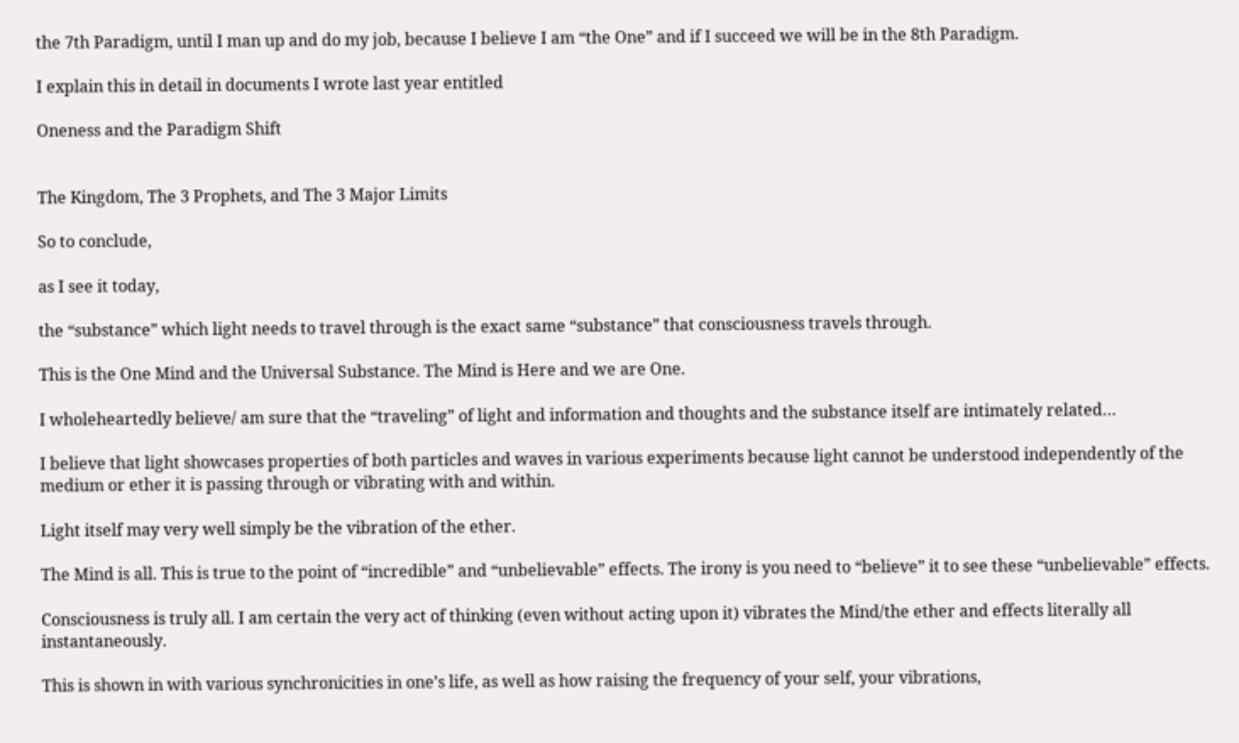the 7th Paradigm, until I man up and do my job, because I believe I am “the One” and if I succeed we will be in the 8th Paradigm.

I explain this in detail in documents I wrote last year entitled

Oneness and the Paradigm Shift


The Kingdom, The 3 Prophets, and The 3 Major Limits

So to conclude,

as I see it today,

the “substance” which light needs to travel through is the exact same “substance” that consciousness travels through.

This is the One Mind and the Universal Substance. The Mind is Here and we are One.

I wholeheartedly believe/ am sure that the “traveling” of light and information and thoughts and the substance itself are intimately related…

I believe that light showcases properties of both particles and waves in various experiments because light cannot be understood independently of the medium or ether it is passing through or vibrating with and within.

Light itself may very well simply be the vibration of the ether.

The Mind is all. This is true to the point of “incredible” and “unbelievable” effects. The irony is you need to “believe” it to see these “unbelievable” effects.

Consciousness is truly all. I am certain the very act of thinking (even without acting upon it) vibrates the Mind/the ether and effects literally all instantaneously.

This is shown in with various synchronicities in one’s life, as well as how raising the frequency of your self, your vibrations,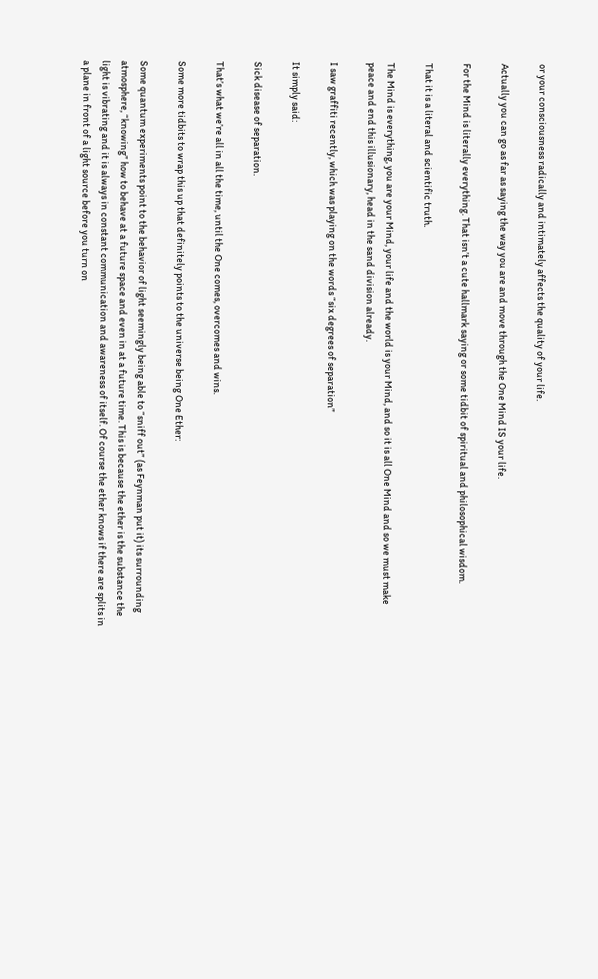or your consciousness radically and intimately affects the quality of your life.

Actually you can go as far as saying the way you are and move through the One Mind IS your life.

For the Mind is literally everything. That isn’t a cute hallmark saying or some tidbit of spiritual and philosophical wisdom.

That it is a literal and scientific truth.

The Mind is everything, you are your Mind, your life and the world is your Mind, and so it is all One Mind and so we must make peace and end this illusionary, head in the sand division already.

I saw graffiti recently, which was playing on the words “six degrees of separation”

It simply said:

Sick disease of separation.

That’s what we’re all in all the time, until the One comes, overcomes and wins.

Some more tidbits to wrap this up that definitely points to the universe being One Ether:

Some quantum experiments point to the behavior of light seemingly being able to “sniff out” (as Feynman put it) its surrounding atmosphere, “knowing” how to behave at a future space and even in at a future time. This is because the ether is the substance the light is vibrating and it is always in constant communication and awareness of itself. Of course the ether knows if there are splits in a plane in front of a light source before you turn on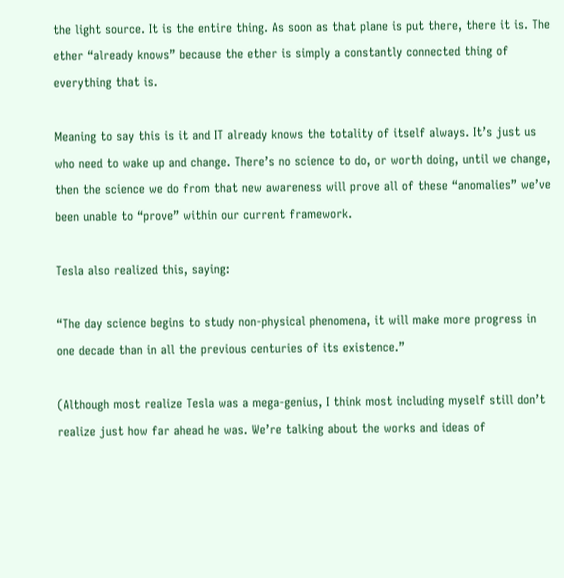the light source. It is the entire thing. As soon as that plane is put there, there it is. The ether “already knows” because the ether is simply a constantly connected thing of everything that is.

Meaning to say this is it and IT already knows the totality of itself always. It’s just us who need to wake up and change. There’s no science to do, or worth doing, until we change, then the science we do from that new awareness will prove all of these “anomalies” we’ve been unable to “prove” within our current framework.

Tesla also realized this, saying:

“The day science begins to study non-physical phenomena, it will make more progress in one decade than in all the previous centuries of its existence.”

(Although most realize Tesla was a mega-genius, I think most including myself still don’t realize just how far ahead he was. We’re talking about the works and ideas of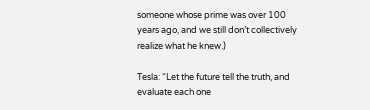someone whose prime was over 100 years ago, and we still don’t collectively realize what he knew.)

Tesla: “Let the future tell the truth, and evaluate each one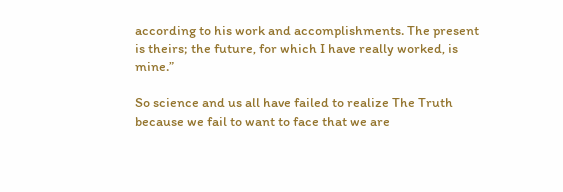according to his work and accomplishments. The present is theirs; the future, for which I have really worked, is mine.”

So science and us all have failed to realize The Truth because we fail to want to face that we are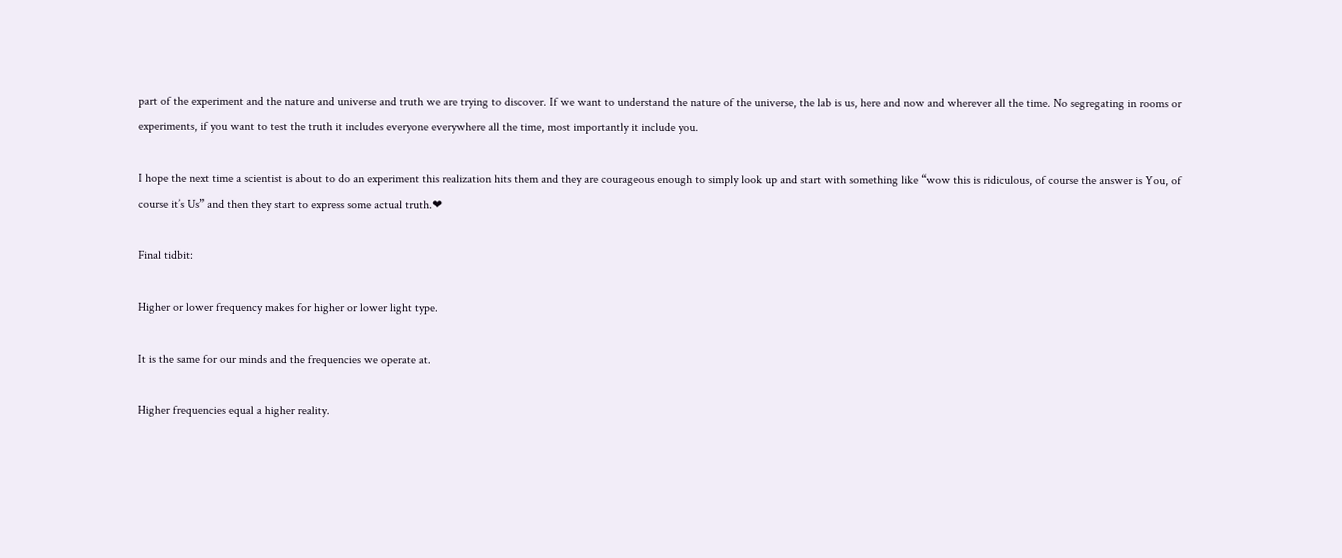part of the experiment and the nature and universe and truth we are trying to discover. If we want to understand the nature of the universe, the lab is us, here and now and wherever all the time. No segregating in rooms or experiments, if you want to test the truth it includes everyone everywhere all the time, most importantly it include you.

I hope the next time a scientist is about to do an experiment this realization hits them and they are courageous enough to simply look up and start with something like “wow this is ridiculous, of course the answer is You, of course it’s Us” and then they start to express some actual truth.❤

Final tidbit:

Higher or lower frequency makes for higher or lower light type.

It is the same for our minds and the frequencies we operate at.

Higher frequencies equal a higher reality.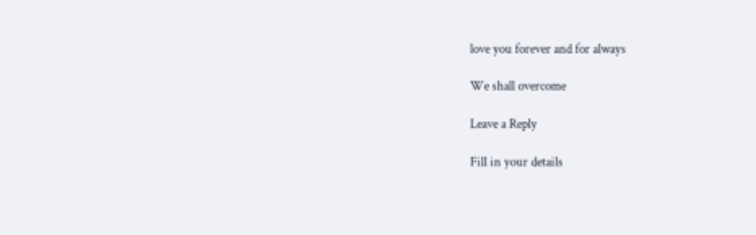love you forever and for always

We shall overcome

Leave a Reply

Fill in your details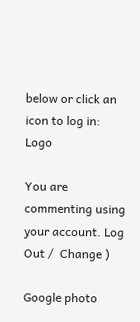below or click an icon to log in: Logo

You are commenting using your account. Log Out /  Change )

Google photo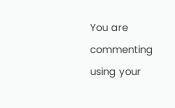You are commenting using your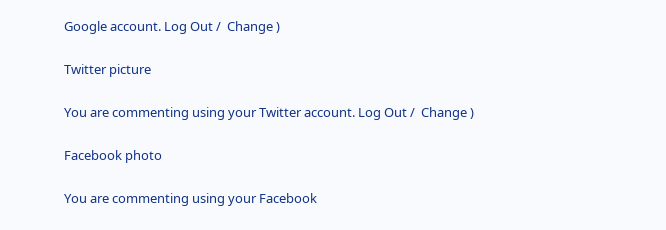Google account. Log Out /  Change )

Twitter picture

You are commenting using your Twitter account. Log Out /  Change )

Facebook photo

You are commenting using your Facebook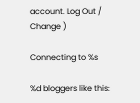account. Log Out /  Change )

Connecting to %s

%d bloggers like this: